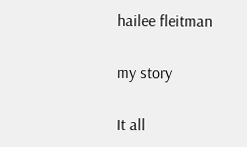hailee fleitman

my story

It all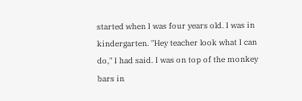started when I was four years old. I was in kindergarten. "Hey teacher look what I can do," I had said. I was on top of the monkey bars in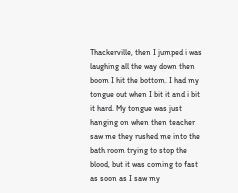Thackerville, then I jumped i was laughing all the way down then boom I hit the bottom. I had my tongue out when I bit it and i bit it hard. My tongue was just hanging on when then teacher saw me they rushed me into the bath room trying to stop the blood, but it was coming to fast as soon as I saw my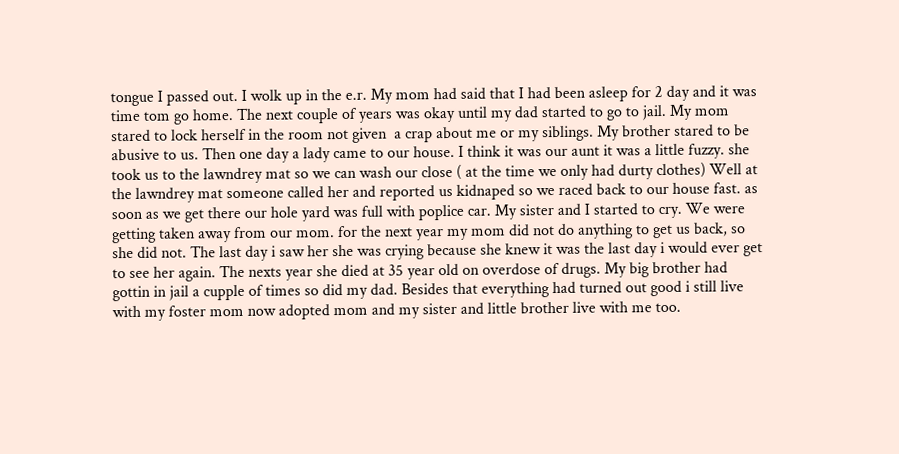tongue I passed out. I wolk up in the e.r. My mom had said that I had been asleep for 2 day and it was time tom go home. The next couple of years was okay until my dad started to go to jail. My mom stared to lock herself in the room not given  a crap about me or my siblings. My brother stared to be abusive to us. Then one day a lady came to our house. I think it was our aunt it was a little fuzzy. she took us to the lawndrey mat so we can wash our close ( at the time we only had durty clothes) Well at the lawndrey mat someone called her and reported us kidnaped so we raced back to our house fast. as soon as we get there our hole yard was full with poplice car. My sister and I started to cry. We were getting taken away from our mom. for the next year my mom did not do anything to get us back, so she did not. The last day i saw her she was crying because she knew it was the last day i would ever get to see her again. The nexts year she died at 35 year old on overdose of drugs. My big brother had gottin in jail a cupple of times so did my dad. Besides that everything had turned out good i still live with my foster mom now adopted mom and my sister and little brother live with me too.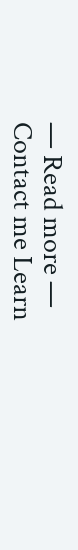— Read more —
Contact me Learn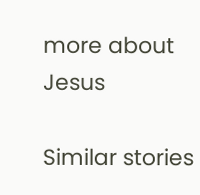more about Jesus

Similar stories